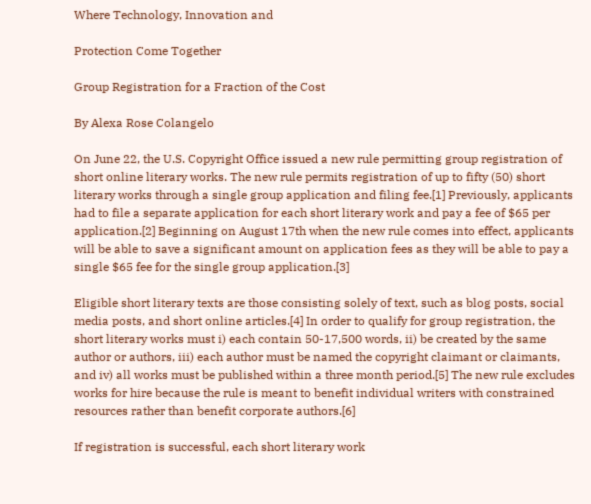Where Technology, Innovation and

Protection Come Together

Group Registration for a Fraction of the Cost

By Alexa Rose Colangelo

On June 22, the U.S. Copyright Office issued a new rule permitting group registration of short online literary works. The new rule permits registration of up to fifty (50) short literary works through a single group application and filing fee.[1] Previously, applicants had to file a separate application for each short literary work and pay a fee of $65 per application.[2] Beginning on August 17th when the new rule comes into effect, applicants will be able to save a significant amount on application fees as they will be able to pay a single $65 fee for the single group application.[3]

Eligible short literary texts are those consisting solely of text, such as blog posts, social media posts, and short online articles.[4] In order to qualify for group registration, the short literary works must i) each contain 50-17,500 words, ii) be created by the same author or authors, iii) each author must be named the copyright claimant or claimants, and iv) all works must be published within a three month period.[5] The new rule excludes works for hire because the rule is meant to benefit individual writers with constrained resources rather than benefit corporate authors.[6]

If registration is successful, each short literary work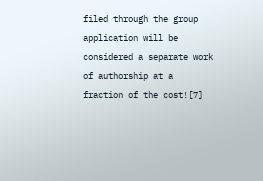filed through the group application will be considered a separate work of authorship at a fraction of the cost![7]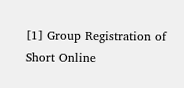[1] Group Registration of Short Online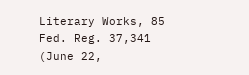Literary Works, 85 Fed. Reg. 37,341 (June 22,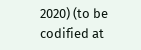2020) (to be codified at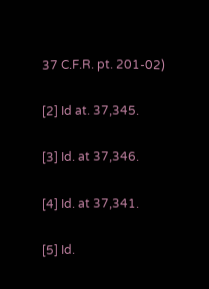37 C.F.R. pt. 201-02)

[2] Id at. 37,345.

[3] Id. at 37,346.

[4] Id. at 37,341.

[5] Id.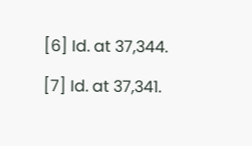[6] Id. at 37,344.

[7] Id. at 37,341.